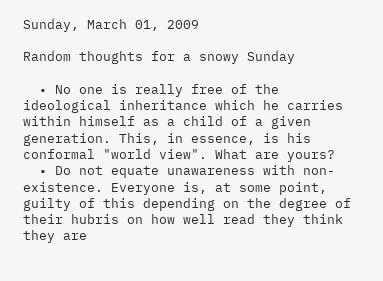Sunday, March 01, 2009

Random thoughts for a snowy Sunday

  • No one is really free of the ideological inheritance which he carries within himself as a child of a given generation. This, in essence, is his conformal "world view". What are yours?
  • Do not equate unawareness with non-existence. Everyone is, at some point, guilty of this depending on the degree of their hubris on how well read they think they are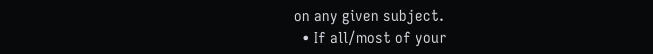on any given subject.
  • If all/most of your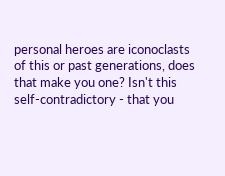personal heroes are iconoclasts of this or past generations, does that make you one? Isn't this self-contradictory - that you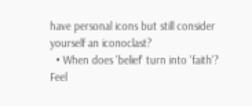have personal icons but still consider yourself an iconoclast?
  • When does 'belief' turn into 'faith'?
Feel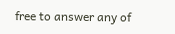free to answer any of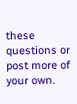these questions or post more of your own.